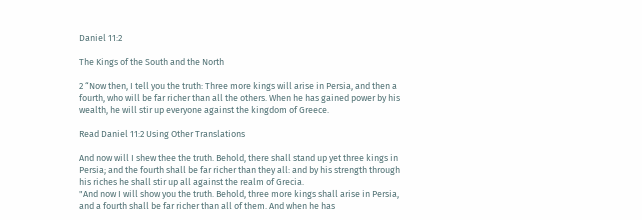Daniel 11:2

The Kings of the South and the North

2 “Now then, I tell you the truth: Three more kings will arise in Persia, and then a fourth, who will be far richer than all the others. When he has gained power by his wealth, he will stir up everyone against the kingdom of Greece.

Read Daniel 11:2 Using Other Translations

And now will I shew thee the truth. Behold, there shall stand up yet three kings in Persia; and the fourth shall be far richer than they all: and by his strength through his riches he shall stir up all against the realm of Grecia.
"And now I will show you the truth. Behold, three more kings shall arise in Persia, and a fourth shall be far richer than all of them. And when he has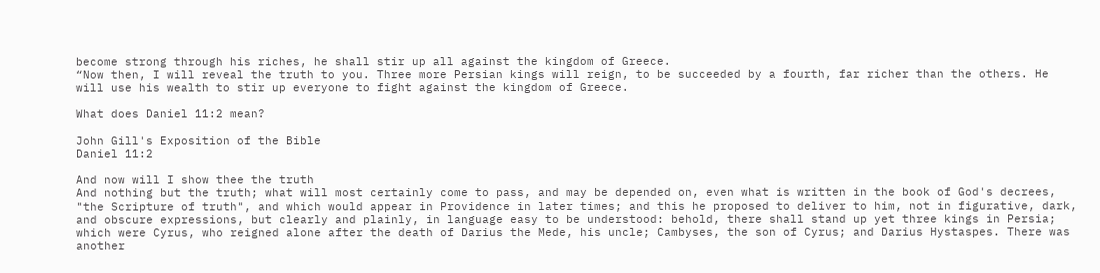become strong through his riches, he shall stir up all against the kingdom of Greece.
“Now then, I will reveal the truth to you. Three more Persian kings will reign, to be succeeded by a fourth, far richer than the others. He will use his wealth to stir up everyone to fight against the kingdom of Greece.

What does Daniel 11:2 mean?

John Gill's Exposition of the Bible
Daniel 11:2

And now will I show thee the truth
And nothing but the truth; what will most certainly come to pass, and may be depended on, even what is written in the book of God's decrees, "the Scripture of truth", and which would appear in Providence in later times; and this he proposed to deliver to him, not in figurative, dark, and obscure expressions, but clearly and plainly, in language easy to be understood: behold, there shall stand up yet three kings in Persia;
which were Cyrus, who reigned alone after the death of Darius the Mede, his uncle; Cambyses, the son of Cyrus; and Darius Hystaspes. There was another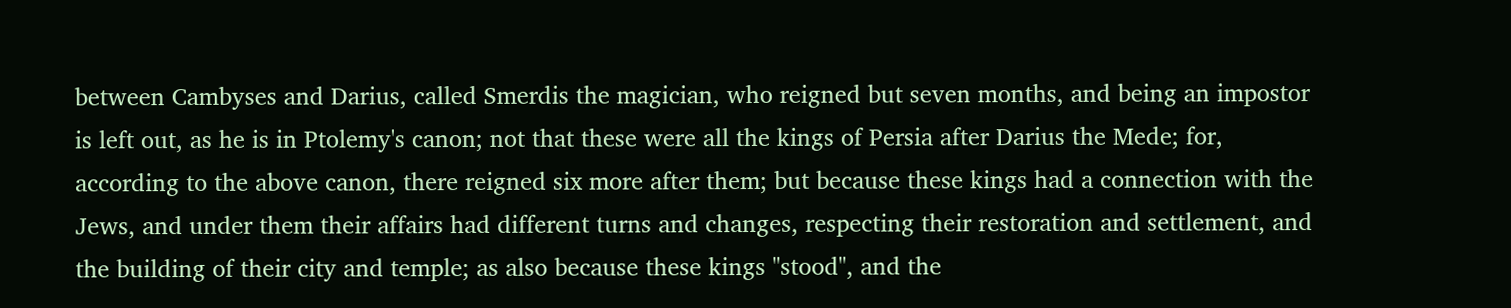between Cambyses and Darius, called Smerdis the magician, who reigned but seven months, and being an impostor is left out, as he is in Ptolemy's canon; not that these were all the kings of Persia after Darius the Mede; for, according to the above canon, there reigned six more after them; but because these kings had a connection with the Jews, and under them their affairs had different turns and changes, respecting their restoration and settlement, and the building of their city and temple; as also because these kings "stood", and the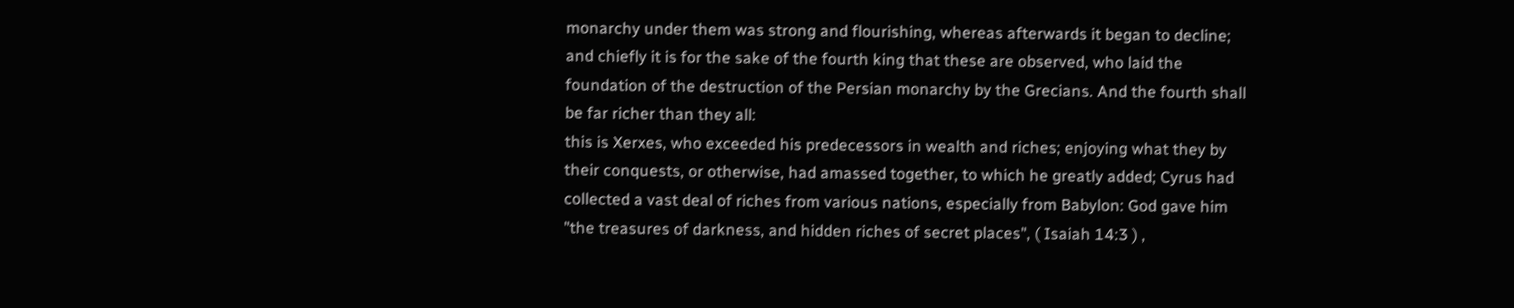monarchy under them was strong and flourishing, whereas afterwards it began to decline; and chiefly it is for the sake of the fourth king that these are observed, who laid the foundation of the destruction of the Persian monarchy by the Grecians. And the fourth shall be far richer than they all:
this is Xerxes, who exceeded his predecessors in wealth and riches; enjoying what they by their conquests, or otherwise, had amassed together, to which he greatly added; Cyrus had collected a vast deal of riches from various nations, especially from Babylon: God gave him "the treasures of darkness, and hidden riches of secret places", ( Isaiah 14:3 ) ,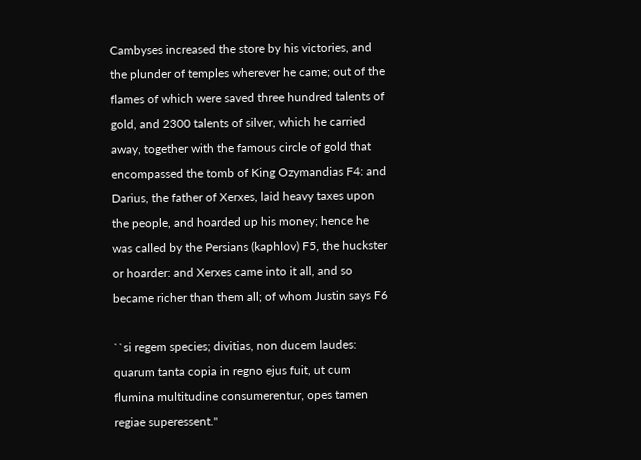Cambyses increased the store by his victories, and the plunder of temples wherever he came; out of the flames of which were saved three hundred talents of gold, and 2300 talents of silver, which he carried away, together with the famous circle of gold that encompassed the tomb of King Ozymandias F4: and Darius, the father of Xerxes, laid heavy taxes upon the people, and hoarded up his money; hence he was called by the Persians (kaphlov) F5, the huckster or hoarder: and Xerxes came into it all, and so became richer than them all; of whom Justin says F6

``si regem species; divitias, non ducem laudes: quarum tanta copia in regno ejus fuit, ut cum flumina multitudine consumerentur, opes tamen regiae superessent.''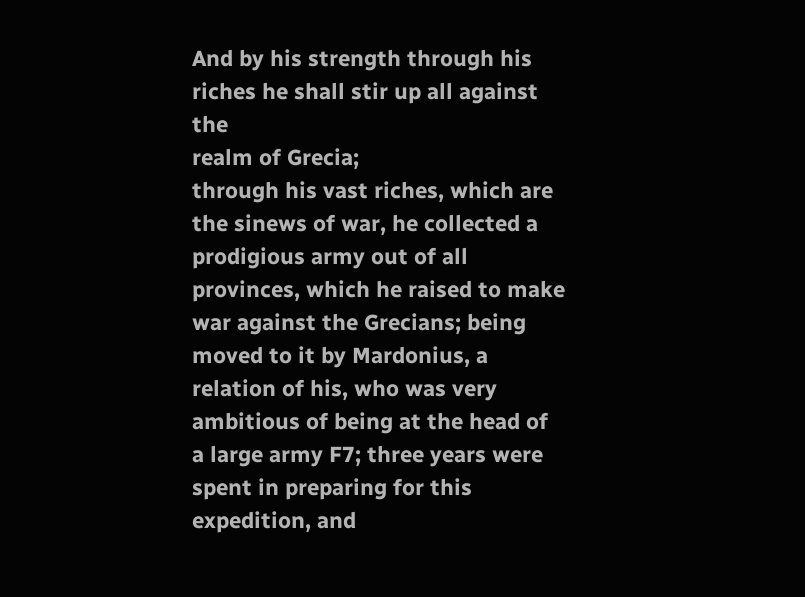And by his strength through his riches he shall stir up all against the
realm of Grecia;
through his vast riches, which are the sinews of war, he collected a prodigious army out of all provinces, which he raised to make war against the Grecians; being moved to it by Mardonius, a relation of his, who was very ambitious of being at the head of a large army F7; three years were spent in preparing for this expedition, and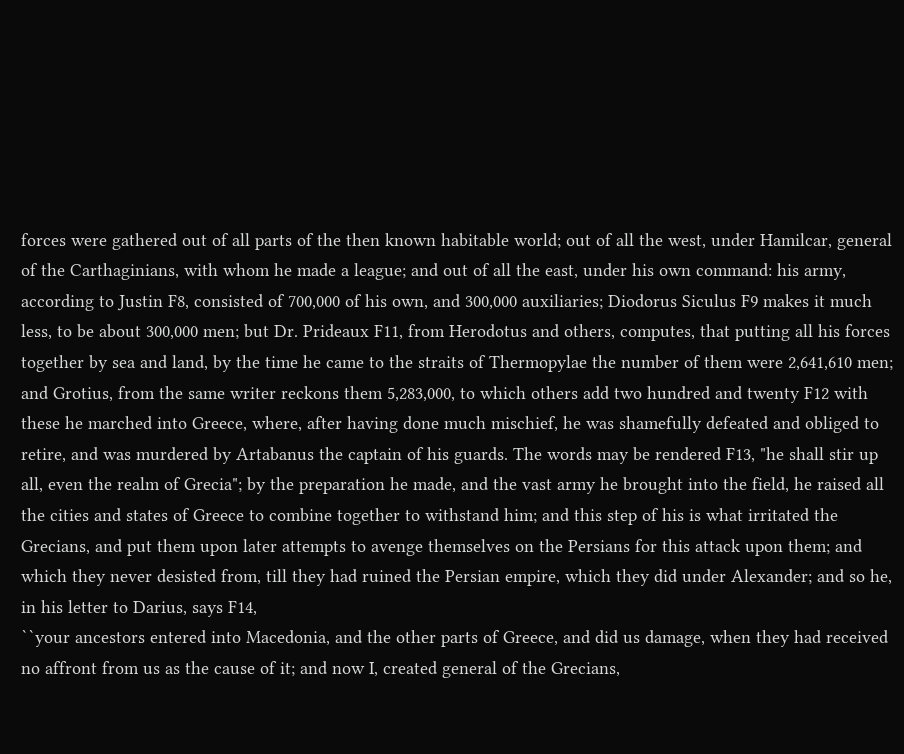forces were gathered out of all parts of the then known habitable world; out of all the west, under Hamilcar, general of the Carthaginians, with whom he made a league; and out of all the east, under his own command: his army, according to Justin F8, consisted of 700,000 of his own, and 300,000 auxiliaries; Diodorus Siculus F9 makes it much less, to be about 300,000 men; but Dr. Prideaux F11, from Herodotus and others, computes, that putting all his forces together by sea and land, by the time he came to the straits of Thermopylae the number of them were 2,641,610 men; and Grotius, from the same writer reckons them 5,283,000, to which others add two hundred and twenty F12 with these he marched into Greece, where, after having done much mischief, he was shamefully defeated and obliged to retire, and was murdered by Artabanus the captain of his guards. The words may be rendered F13, "he shall stir up all, even the realm of Grecia"; by the preparation he made, and the vast army he brought into the field, he raised all the cities and states of Greece to combine together to withstand him; and this step of his is what irritated the Grecians, and put them upon later attempts to avenge themselves on the Persians for this attack upon them; and which they never desisted from, till they had ruined the Persian empire, which they did under Alexander; and so he, in his letter to Darius, says F14,
``your ancestors entered into Macedonia, and the other parts of Greece, and did us damage, when they had received no affront from us as the cause of it; and now I, created general of the Grecians,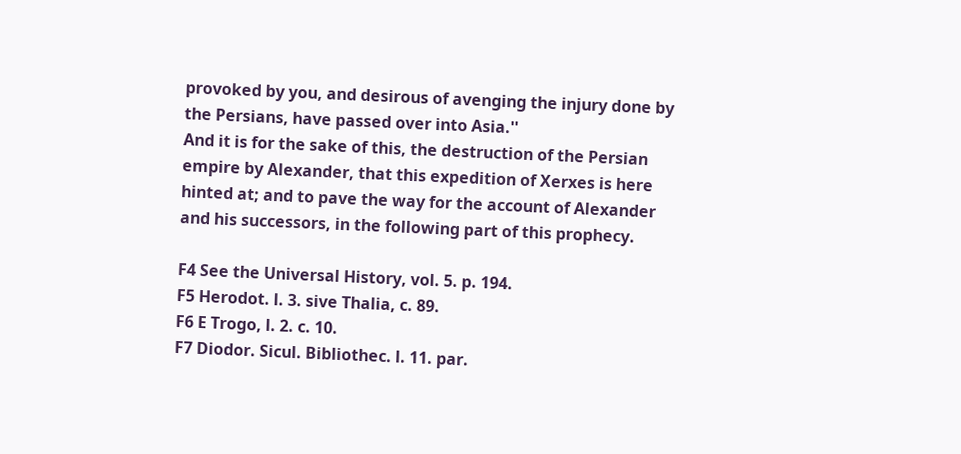provoked by you, and desirous of avenging the injury done by the Persians, have passed over into Asia.''
And it is for the sake of this, the destruction of the Persian empire by Alexander, that this expedition of Xerxes is here hinted at; and to pave the way for the account of Alexander and his successors, in the following part of this prophecy.

F4 See the Universal History, vol. 5. p. 194.
F5 Herodot. l. 3. sive Thalia, c. 89.
F6 E Trogo, l. 2. c. 10.
F7 Diodor. Sicul. Bibliothec. l. 11. par.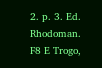2. p. 3. Ed. Rhodoman.
F8 E Trogo,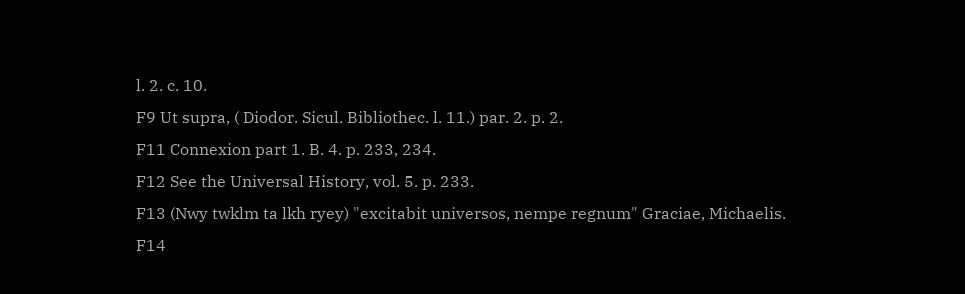l. 2. c. 10.
F9 Ut supra, ( Diodor. Sicul. Bibliothec. l. 11.) par. 2. p. 2.
F11 Connexion part 1. B. 4. p. 233, 234.
F12 See the Universal History, vol. 5. p. 233.
F13 (Nwy twklm ta lkh ryey) "excitabit universos, nempe regnum" Graciae, Michaelis.
F14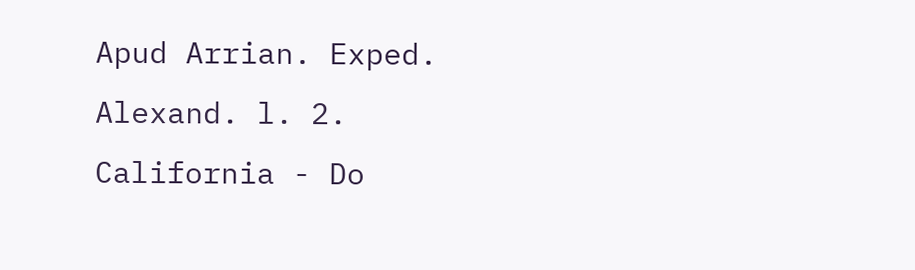Apud Arrian. Exped. Alexand. l. 2.
California - Do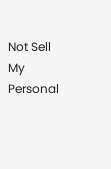Not Sell My Personal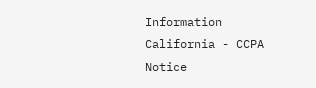Information  California - CCPA Notice